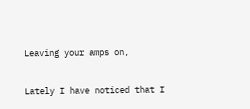Leaving your amps on,

Lately I have noticed that I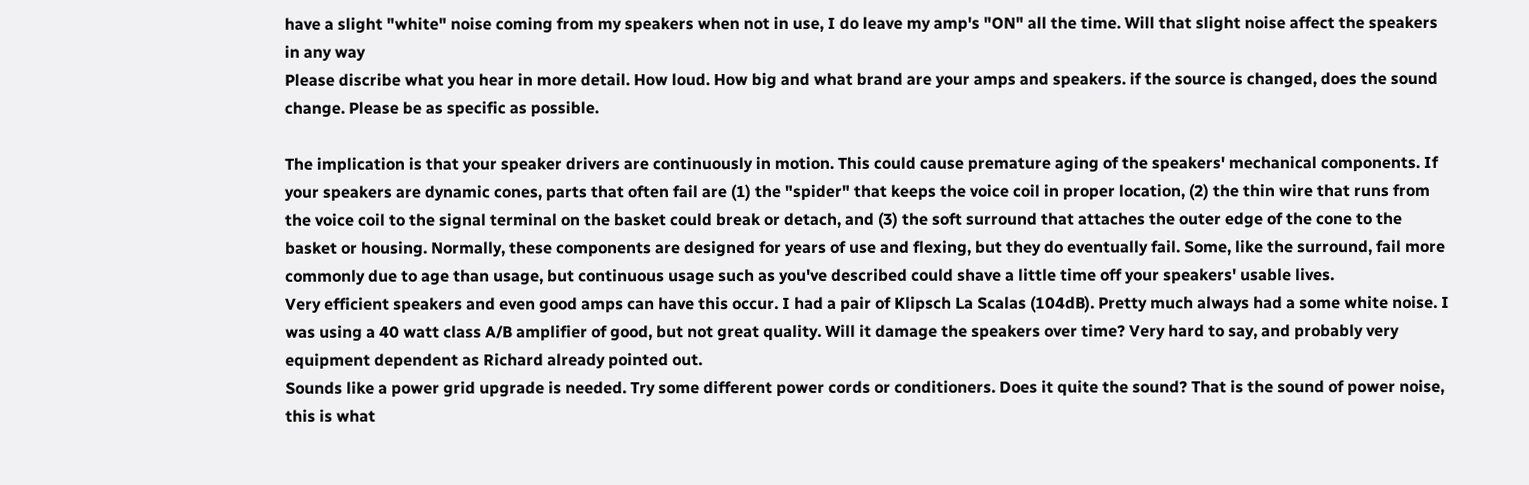have a slight "white" noise coming from my speakers when not in use, I do leave my amp's "ON" all the time. Will that slight noise affect the speakers in any way
Please discribe what you hear in more detail. How loud. How big and what brand are your amps and speakers. if the source is changed, does the sound change. Please be as specific as possible.

The implication is that your speaker drivers are continuously in motion. This could cause premature aging of the speakers' mechanical components. If your speakers are dynamic cones, parts that often fail are (1) the "spider" that keeps the voice coil in proper location, (2) the thin wire that runs from the voice coil to the signal terminal on the basket could break or detach, and (3) the soft surround that attaches the outer edge of the cone to the basket or housing. Normally, these components are designed for years of use and flexing, but they do eventually fail. Some, like the surround, fail more commonly due to age than usage, but continuous usage such as you've described could shave a little time off your speakers' usable lives.
Very efficient speakers and even good amps can have this occur. I had a pair of Klipsch La Scalas (104dB). Pretty much always had a some white noise. I was using a 40 watt class A/B amplifier of good, but not great quality. Will it damage the speakers over time? Very hard to say, and probably very equipment dependent as Richard already pointed out.
Sounds like a power grid upgrade is needed. Try some different power cords or conditioners. Does it quite the sound? That is the sound of power noise, this is what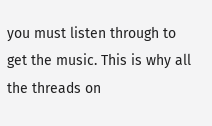you must listen through to get the music. This is why all the threads on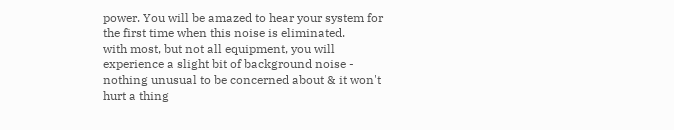power. You will be amazed to hear your system for the first time when this noise is eliminated.
with most, but not all equipment, you will experience a slight bit of background noise - nothing unusual to be concerned about & it won't hurt a thing